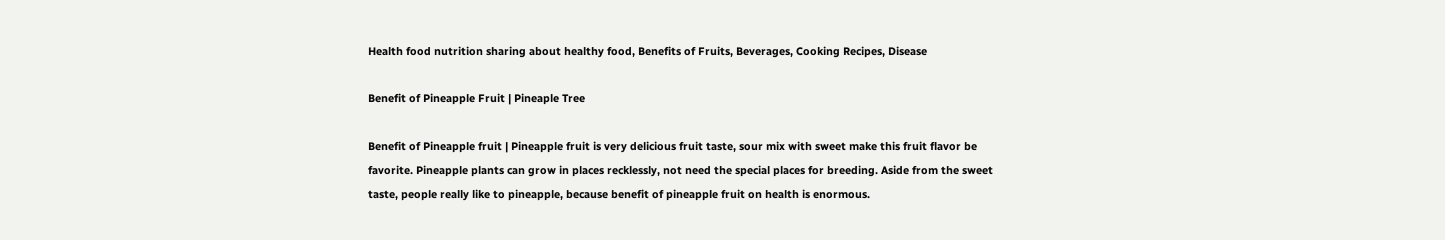Health food nutrition sharing about healthy food, Benefits of Fruits, Beverages, Cooking Recipes, Disease

Benefit of Pineapple Fruit | Pineaple Tree

Benefit of Pineapple fruit | Pineapple fruit is very delicious fruit taste, sour mix with sweet make this fruit flavor be favorite. Pineapple plants can grow in places recklessly, not need the special places for breeding. Aside from the sweet taste, people really like to pineapple, because benefit of pineapple fruit on health is enormous.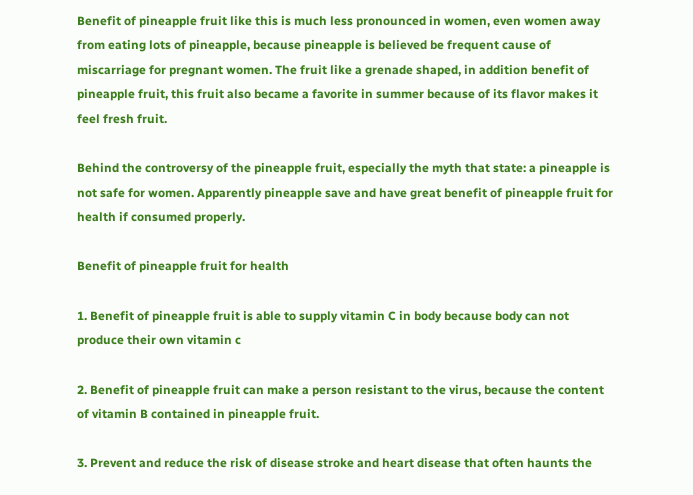Benefit of pineapple fruit like this is much less pronounced in women, even women away from eating lots of pineapple, because pineapple is believed be frequent cause of miscarriage for pregnant women. The fruit like a grenade shaped, in addition benefit of pineapple fruit, this fruit also became a favorite in summer because of its flavor makes it feel fresh fruit.

Behind the controversy of the pineapple fruit, especially the myth that state: a pineapple is not safe for women. Apparently pineapple save and have great benefit of pineapple fruit for health if consumed properly.

Benefit of pineapple fruit for health

1. Benefit of pineapple fruit is able to supply vitamin C in body because body can not produce their own vitamin c

2. Benefit of pineapple fruit can make a person resistant to the virus, because the content of vitamin B contained in pineapple fruit.

3. Prevent and reduce the risk of disease stroke and heart disease that often haunts the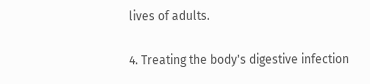lives of adults.

4. Treating the body's digestive infection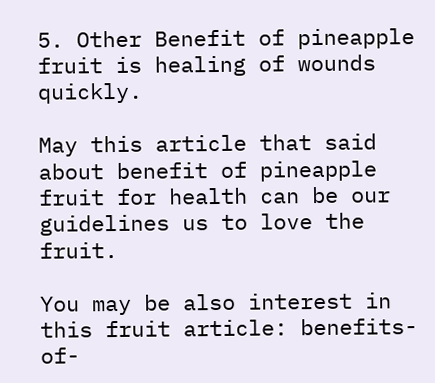5. Other Benefit of pineapple fruit is healing of wounds quickly.

May this article that said about benefit of pineapple fruit for health can be our guidelines us to love the fruit.

You may be also interest in this fruit article: benefits-of-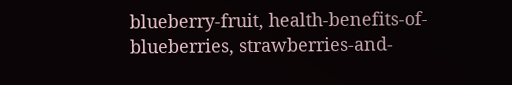blueberry-fruit, health-benefits-of-blueberries, strawberries-and-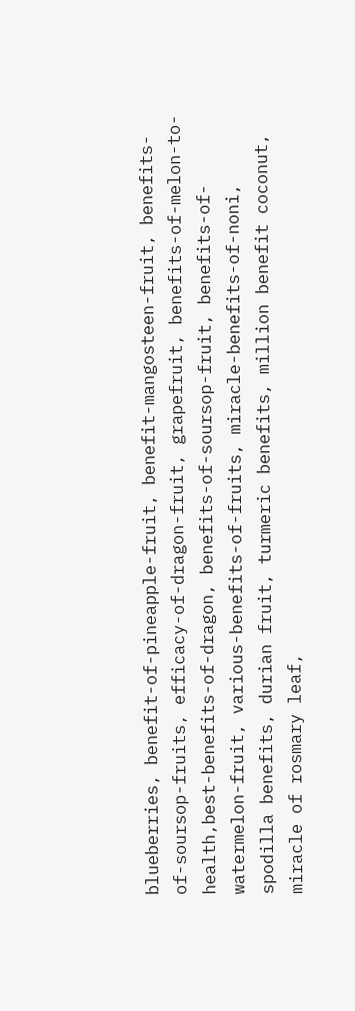blueberries, benefit-of-pineapple-fruit, benefit-mangosteen-fruit, benefits-of-soursop-fruits, efficacy-of-dragon-fruit, grapefruit, benefits-of-melon-to-health,best-benefits-of-dragon, benefits-of-soursop-fruit, benefits-of-watermelon-fruit, various-benefits-of-fruits, miracle-benefits-of-noni, spodilla benefits, durian fruit, turmeric benefits, million benefit coconut, miracle of rosmary leaf,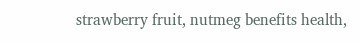strawberry fruit, nutmeg benefits health,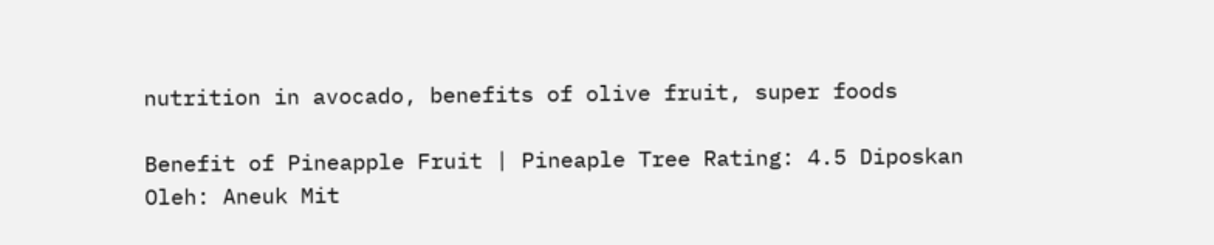nutrition in avocado, benefits of olive fruit, super foods

Benefit of Pineapple Fruit | Pineaple Tree Rating: 4.5 Diposkan Oleh: Aneuk Mit